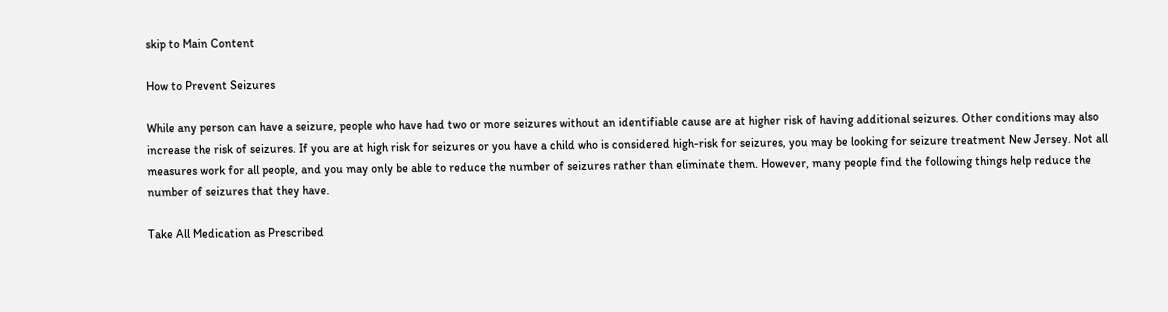skip to Main Content

How to Prevent Seizures

While any person can have a seizure, people who have had two or more seizures without an identifiable cause are at higher risk of having additional seizures. Other conditions may also increase the risk of seizures. If you are at high risk for seizures or you have a child who is considered high-risk for seizures, you may be looking for seizure treatment New Jersey. Not all measures work for all people, and you may only be able to reduce the number of seizures rather than eliminate them. However, many people find the following things help reduce the number of seizures that they have.

Take All Medication as Prescribed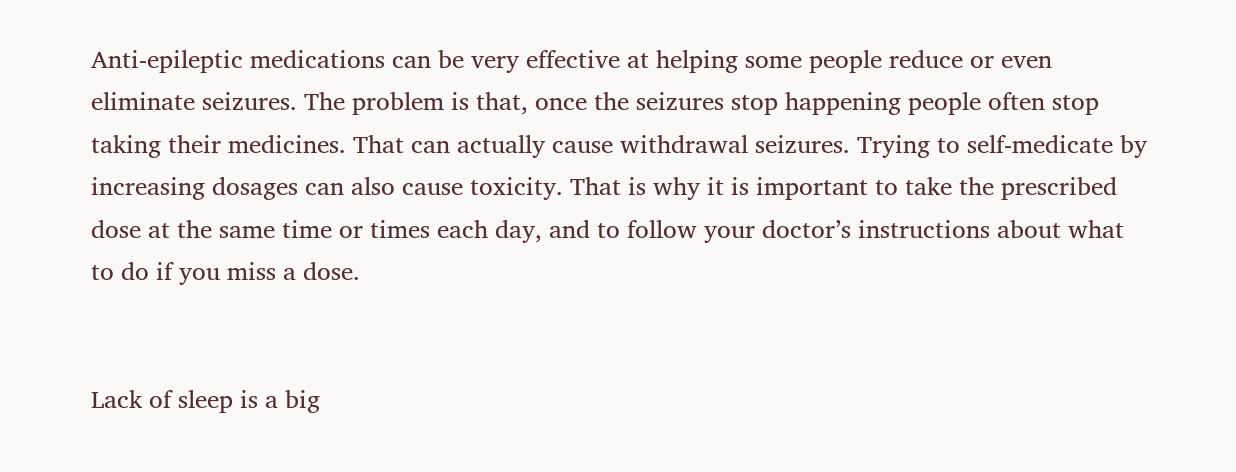Anti-epileptic medications can be very effective at helping some people reduce or even eliminate seizures. The problem is that, once the seizures stop happening people often stop taking their medicines. That can actually cause withdrawal seizures. Trying to self-medicate by increasing dosages can also cause toxicity. That is why it is important to take the prescribed dose at the same time or times each day, and to follow your doctor’s instructions about what to do if you miss a dose.


Lack of sleep is a big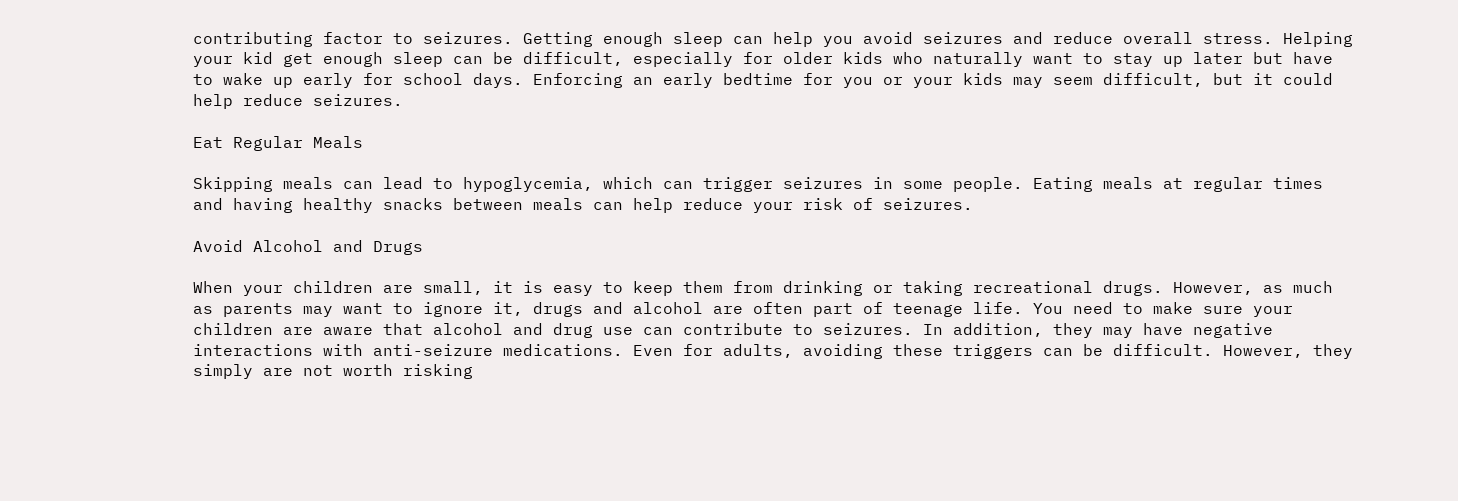contributing factor to seizures. Getting enough sleep can help you avoid seizures and reduce overall stress. Helping your kid get enough sleep can be difficult, especially for older kids who naturally want to stay up later but have to wake up early for school days. Enforcing an early bedtime for you or your kids may seem difficult, but it could help reduce seizures.

Eat Regular Meals

Skipping meals can lead to hypoglycemia, which can trigger seizures in some people. Eating meals at regular times and having healthy snacks between meals can help reduce your risk of seizures.

Avoid Alcohol and Drugs

When your children are small, it is easy to keep them from drinking or taking recreational drugs. However, as much as parents may want to ignore it, drugs and alcohol are often part of teenage life. You need to make sure your children are aware that alcohol and drug use can contribute to seizures. In addition, they may have negative interactions with anti-seizure medications. Even for adults, avoiding these triggers can be difficult. However, they simply are not worth risking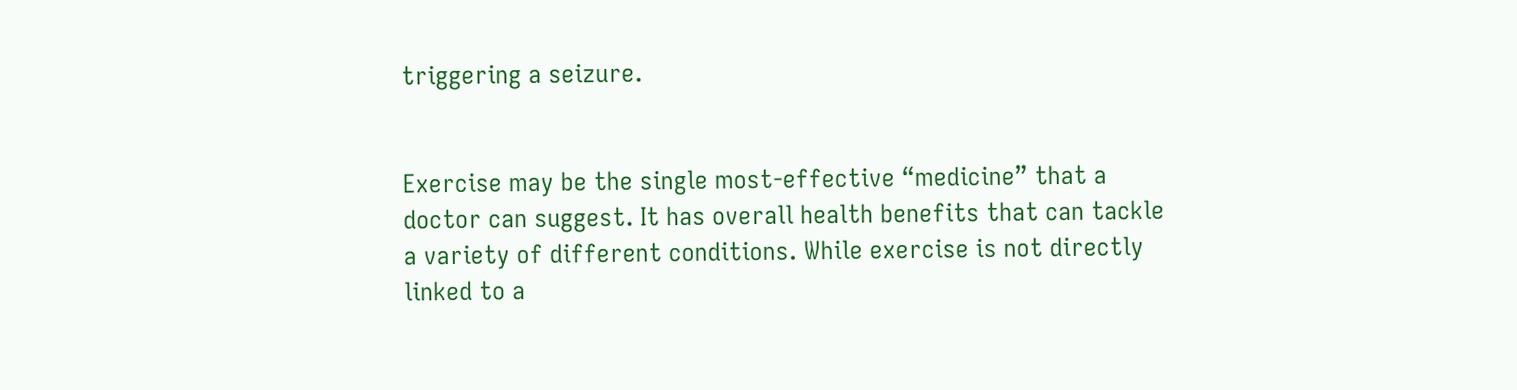triggering a seizure.


Exercise may be the single most-effective “medicine” that a doctor can suggest. It has overall health benefits that can tackle a variety of different conditions. While exercise is not directly linked to a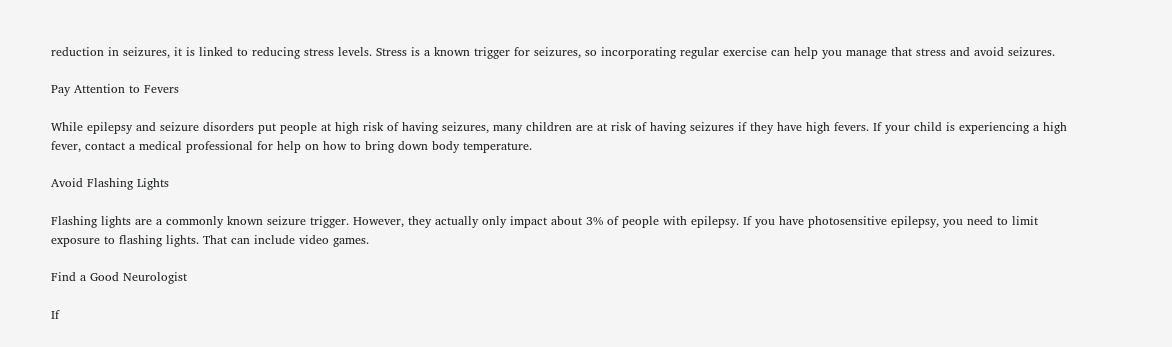reduction in seizures, it is linked to reducing stress levels. Stress is a known trigger for seizures, so incorporating regular exercise can help you manage that stress and avoid seizures.

Pay Attention to Fevers

While epilepsy and seizure disorders put people at high risk of having seizures, many children are at risk of having seizures if they have high fevers. If your child is experiencing a high fever, contact a medical professional for help on how to bring down body temperature.

Avoid Flashing Lights

Flashing lights are a commonly known seizure trigger. However, they actually only impact about 3% of people with epilepsy. If you have photosensitive epilepsy, you need to limit exposure to flashing lights. That can include video games.

Find a Good Neurologist

If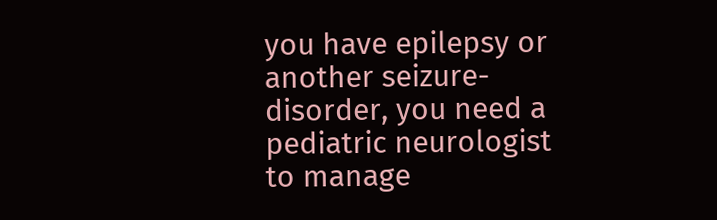you have epilepsy or another seizure-disorder, you need a pediatric neurologist to manage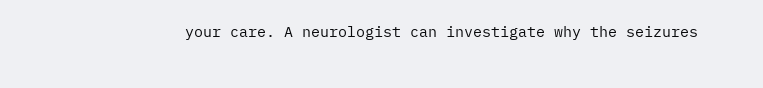your care. A neurologist can investigate why the seizures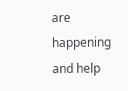are happening and help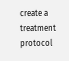create a treatment protocol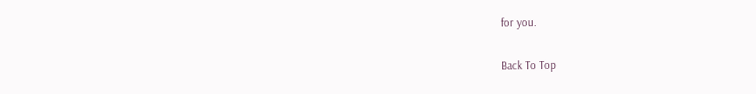for you.

Back To Top